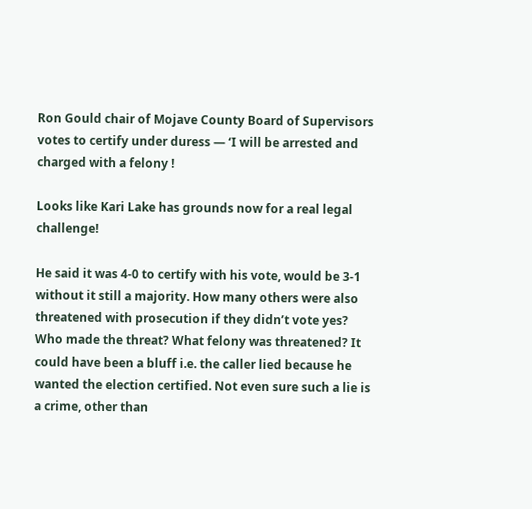Ron Gould chair of Mojave County Board of Supervisors votes to certify under duress — ‘I will be arrested and charged with a felony !

Looks like Kari Lake has grounds now for a real legal challenge!

He said it was 4-0 to certify with his vote, would be 3-1 without it still a majority. How many others were also threatened with prosecution if they didn’t vote yes? Who made the threat? What felony was threatened? It could have been a bluff i.e. the caller lied because he wanted the election certified. Not even sure such a lie is a crime, other than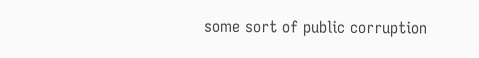some sort of public corruption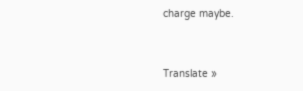charge maybe.


Translate »